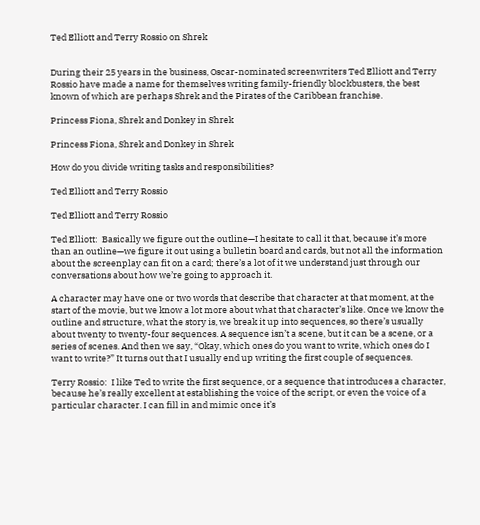Ted Elliott and Terry Rossio on Shrek


During their 25 years in the business, Oscar-nominated screenwriters Ted Elliott and Terry Rossio have made a name for themselves writing family-friendly blockbusters, the best known of which are perhaps Shrek and the Pirates of the Caribbean franchise.

Princess Fiona, Shrek and Donkey in Shrek

Princess Fiona, Shrek and Donkey in Shrek

How do you divide writing tasks and responsibilities?

Ted Elliott and Terry Rossio

Ted Elliott and Terry Rossio

Ted Elliott:  Basically we figure out the outline—I hesitate to call it that, because it’s more than an outline—we figure it out using a bulletin board and cards, but not all the information about the screenplay can fit on a card; there’s a lot of it we understand just through our conversations about how we’re going to approach it.

A character may have one or two words that describe that character at that moment, at the start of the movie, but we know a lot more about what that character’s like. Once we know the outline and structure, what the story is, we break it up into sequences, so there’s usually about twenty to twenty-four sequences. A sequence isn’t a scene, but it can be a scene, or a series of scenes. And then we say, “Okay, which ones do you want to write, which ones do I want to write?” It turns out that I usually end up writing the first couple of sequences.

Terry Rossio:  I like Ted to write the first sequence, or a sequence that introduces a character, because he’s really excellent at establishing the voice of the script, or even the voice of a particular character. I can fill in and mimic once it’s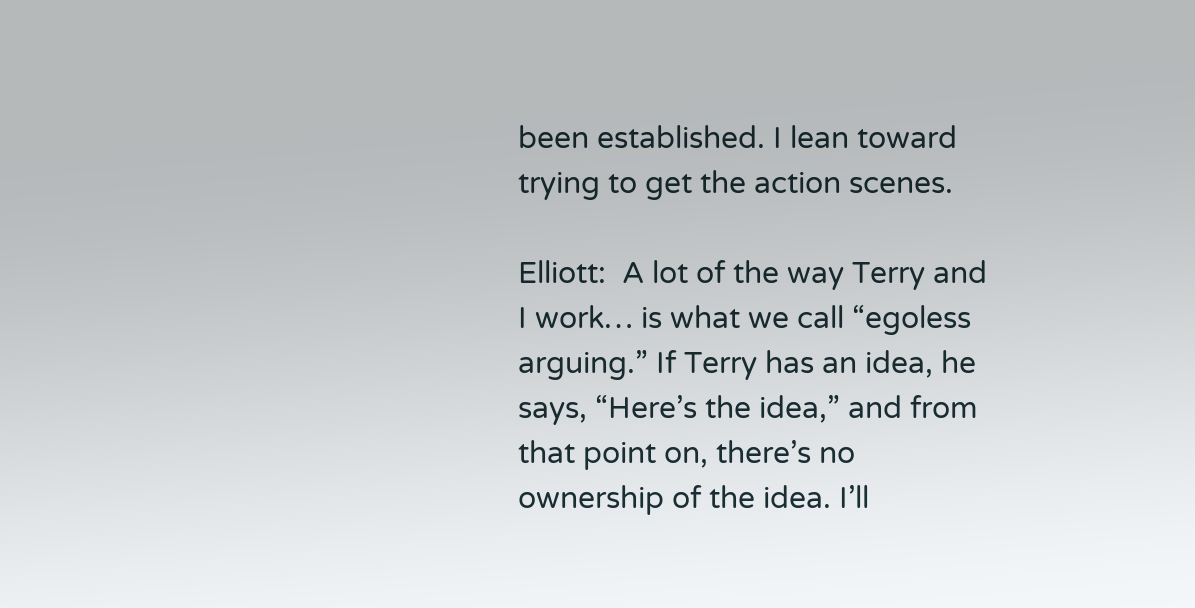been established. I lean toward trying to get the action scenes.

Elliott:  A lot of the way Terry and I work… is what we call “egoless arguing.” If Terry has an idea, he says, “Here’s the idea,” and from that point on, there’s no ownership of the idea. I’ll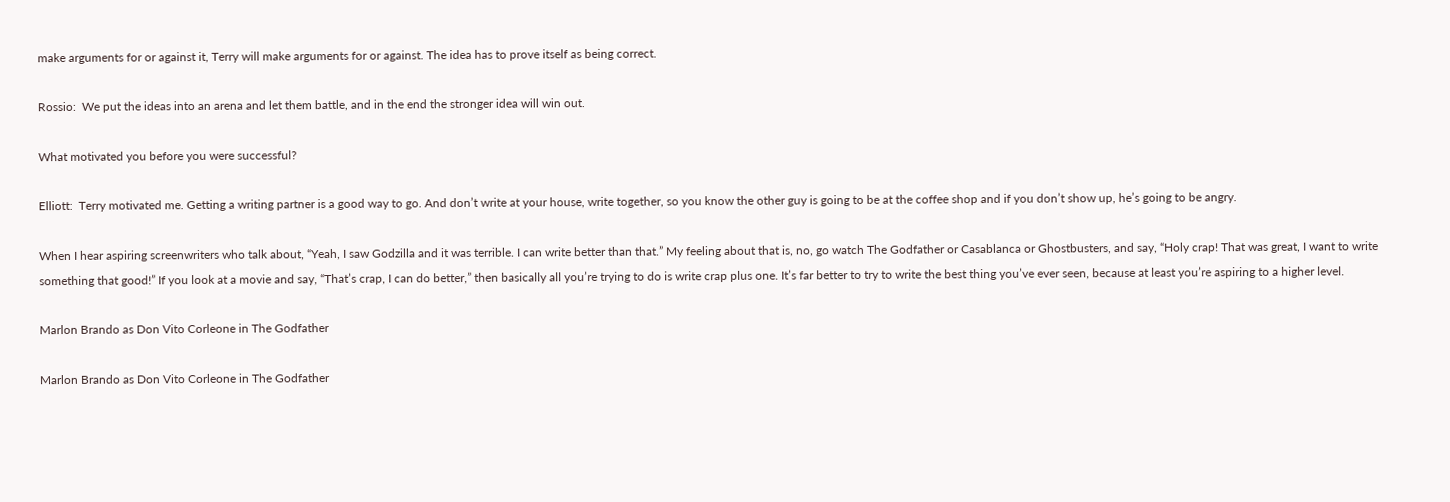make arguments for or against it, Terry will make arguments for or against. The idea has to prove itself as being correct.

Rossio:  We put the ideas into an arena and let them battle, and in the end the stronger idea will win out.

What motivated you before you were successful?

Elliott:  Terry motivated me. Getting a writing partner is a good way to go. And don’t write at your house, write together, so you know the other guy is going to be at the coffee shop and if you don’t show up, he’s going to be angry.

When I hear aspiring screenwriters who talk about, “Yeah, I saw Godzilla and it was terrible. I can write better than that.” My feeling about that is, no, go watch The Godfather or Casablanca or Ghostbusters, and say, “Holy crap! That was great, I want to write something that good!” If you look at a movie and say, “That’s crap, I can do better,” then basically all you’re trying to do is write crap plus one. It’s far better to try to write the best thing you’ve ever seen, because at least you’re aspiring to a higher level.

Marlon Brando as Don Vito Corleone in The Godfather

Marlon Brando as Don Vito Corleone in The Godfather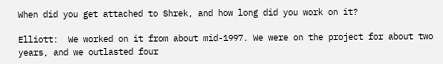When did you get attached to Shrek, and how long did you work on it?

Elliott:  We worked on it from about mid-1997. We were on the project for about two years, and we outlasted four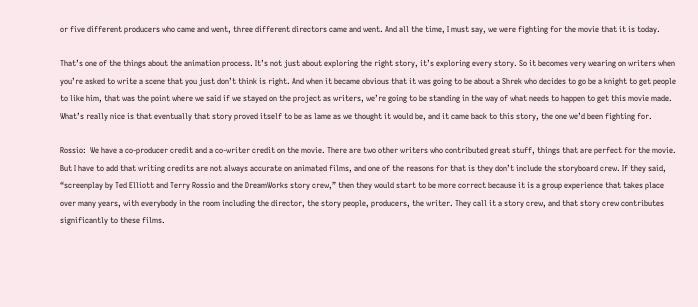or five different producers who came and went, three different directors came and went. And all the time, I must say, we were fighting for the movie that it is today.

That’s one of the things about the animation process. It’s not just about exploring the right story, it’s exploring every story. So it becomes very wearing on writers when you’re asked to write a scene that you just don’t think is right. And when it became obvious that it was going to be about a Shrek who decides to go be a knight to get people to like him, that was the point where we said if we stayed on the project as writers, we’re going to be standing in the way of what needs to happen to get this movie made. What’s really nice is that eventually that story proved itself to be as lame as we thought it would be, and it came back to this story, the one we’d been fighting for.

Rossio:  We have a co-producer credit and a co-writer credit on the movie. There are two other writers who contributed great stuff, things that are perfect for the movie. But I have to add that writing credits are not always accurate on animated films, and one of the reasons for that is they don’t include the storyboard crew. If they said, “screenplay by Ted Elliott and Terry Rossio and the DreamWorks story crew,” then they would start to be more correct because it is a group experience that takes place over many years, with everybody in the room including the director, the story people, producers, the writer. They call it a story crew, and that story crew contributes significantly to these films.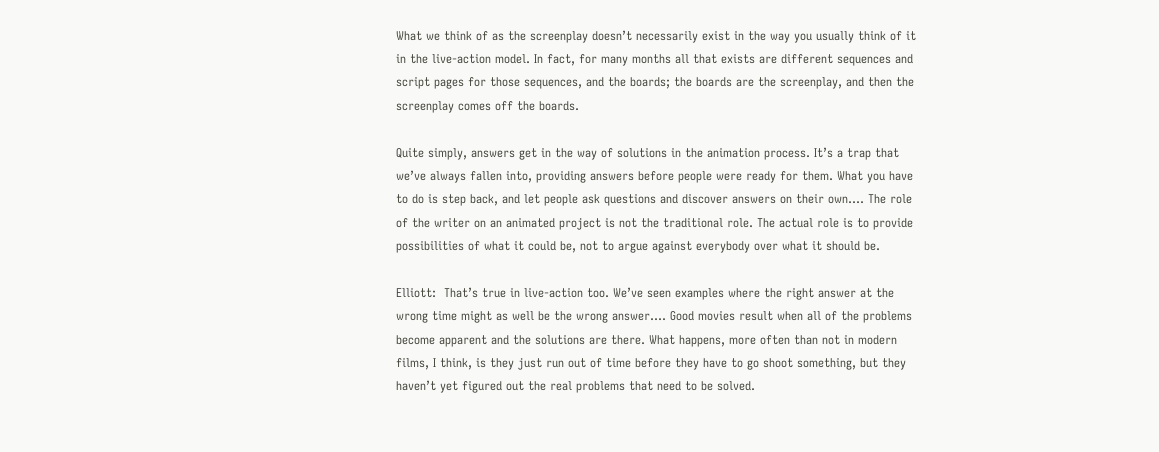What we think of as the screenplay doesn’t necessarily exist in the way you usually think of it in the live-action model. In fact, for many months all that exists are different sequences and script pages for those sequences, and the boards; the boards are the screenplay, and then the screenplay comes off the boards.

Quite simply, answers get in the way of solutions in the animation process. It’s a trap that we’ve always fallen into, providing answers before people were ready for them. What you have to do is step back, and let people ask questions and discover answers on their own…. The role of the writer on an animated project is not the traditional role. The actual role is to provide possibilities of what it could be, not to argue against everybody over what it should be.

Elliott:  That’s true in live-action too. We’ve seen examples where the right answer at the wrong time might as well be the wrong answer…. Good movies result when all of the problems become apparent and the solutions are there. What happens, more often than not in modern films, I think, is they just run out of time before they have to go shoot something, but they haven’t yet figured out the real problems that need to be solved.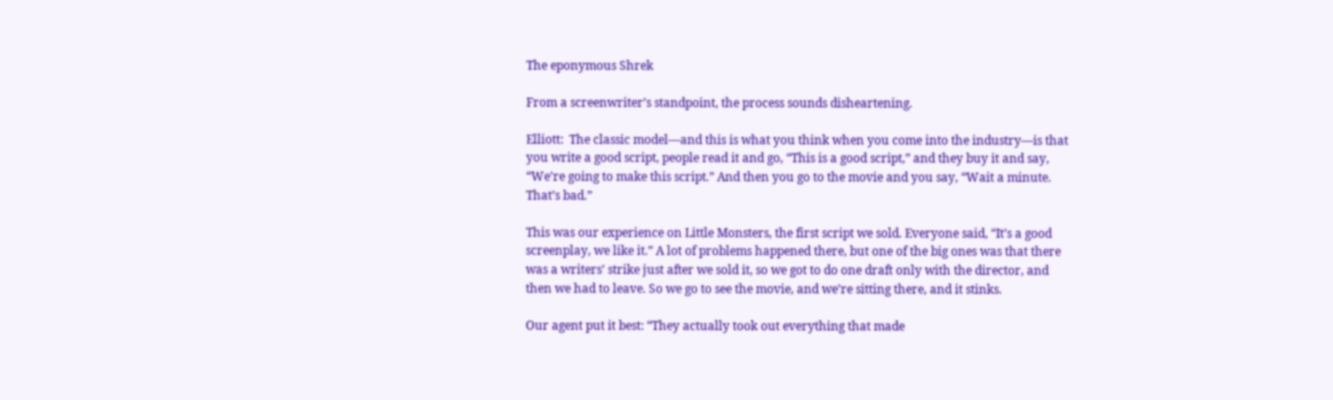The eponymous Shrek

From a screenwriter’s standpoint, the process sounds disheartening.

Elliott:  The classic model—and this is what you think when you come into the industry—is that you write a good script, people read it and go, “This is a good script,” and they buy it and say, “We’re going to make this script.” And then you go to the movie and you say, “Wait a minute. That’s bad.”

This was our experience on Little Monsters, the first script we sold. Everyone said, “It’s a good screenplay, we like it.” A lot of problems happened there, but one of the big ones was that there was a writers’ strike just after we sold it, so we got to do one draft only with the director, and then we had to leave. So we go to see the movie, and we’re sitting there, and it stinks.

Our agent put it best: “They actually took out everything that made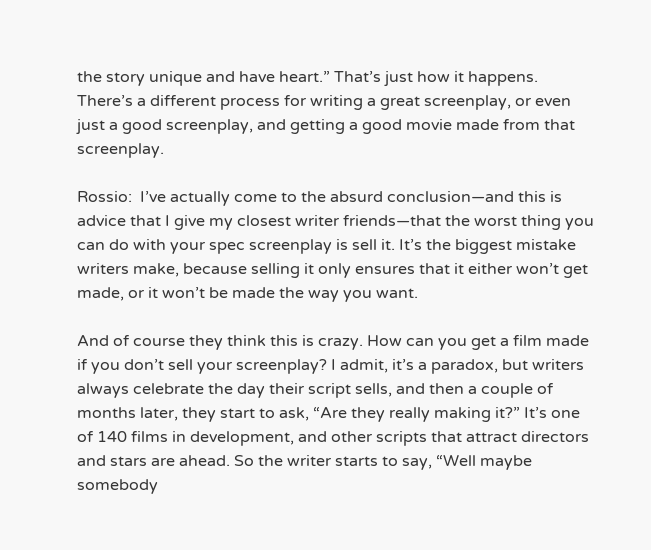the story unique and have heart.” That’s just how it happens. There’s a different process for writing a great screenplay, or even just a good screenplay, and getting a good movie made from that screenplay.

Rossio:  I’ve actually come to the absurd conclusion—and this is advice that I give my closest writer friends—that the worst thing you can do with your spec screenplay is sell it. It’s the biggest mistake writers make, because selling it only ensures that it either won’t get made, or it won’t be made the way you want.

And of course they think this is crazy. How can you get a film made if you don’t sell your screenplay? I admit, it’s a paradox, but writers always celebrate the day their script sells, and then a couple of months later, they start to ask, “Are they really making it?” It’s one of 140 films in development, and other scripts that attract directors and stars are ahead. So the writer starts to say, “Well maybe somebody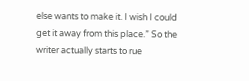else wants to make it. I wish I could get it away from this place.” So the writer actually starts to rue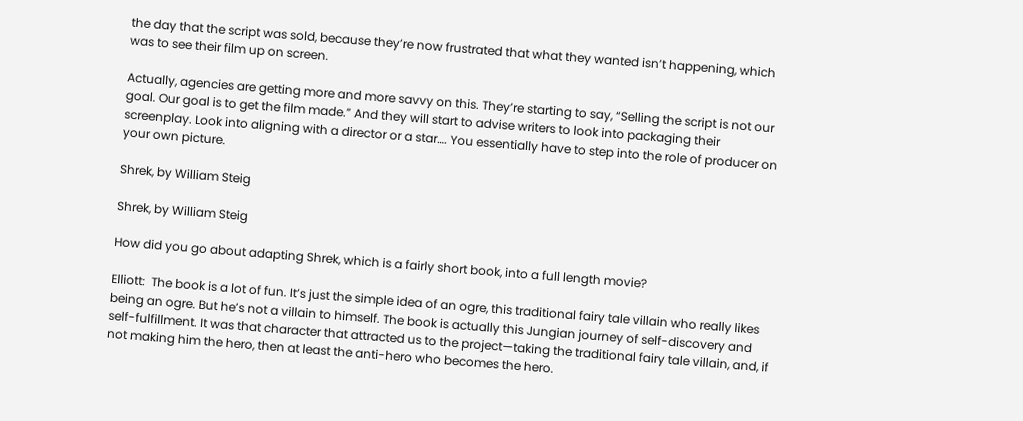the day that the script was sold, because they’re now frustrated that what they wanted isn’t happening, which was to see their film up on screen.

Actually, agencies are getting more and more savvy on this. They’re starting to say, “Selling the script is not our goal. Our goal is to get the film made.” And they will start to advise writers to look into packaging their screenplay. Look into aligning with a director or a star…. You essentially have to step into the role of producer on your own picture.

Shrek, by William Steig

Shrek, by William Steig

How did you go about adapting Shrek, which is a fairly short book, into a full length movie?

Elliott:  The book is a lot of fun. It’s just the simple idea of an ogre, this traditional fairy tale villain who really likes being an ogre. But he’s not a villain to himself. The book is actually this Jungian journey of self-discovery and self-fulfillment. It was that character that attracted us to the project—taking the traditional fairy tale villain, and, if not making him the hero, then at least the anti-hero who becomes the hero.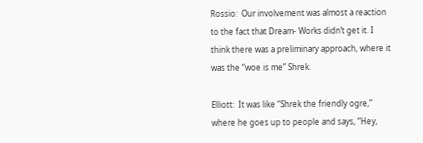Rossio:  Our involvement was almost a reaction to the fact that Dream- Works didn’t get it. I think there was a preliminary approach, where it was the “woe is me” Shrek.

Elliott:  It was like “Shrek the friendly ogre,” where he goes up to people and says, “Hey,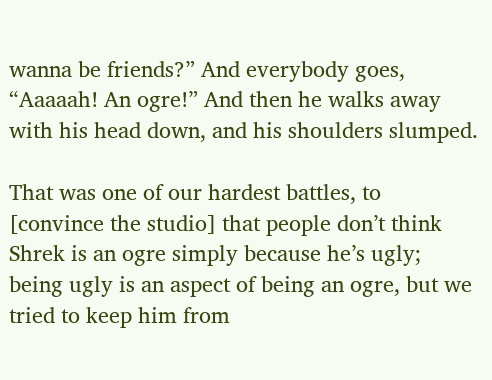wanna be friends?” And everybody goes, “Aaaaah! An ogre!” And then he walks away with his head down, and his shoulders slumped.

That was one of our hardest battles, to [convince the studio] that people don’t think Shrek is an ogre simply because he’s ugly; being ugly is an aspect of being an ogre, but we tried to keep him from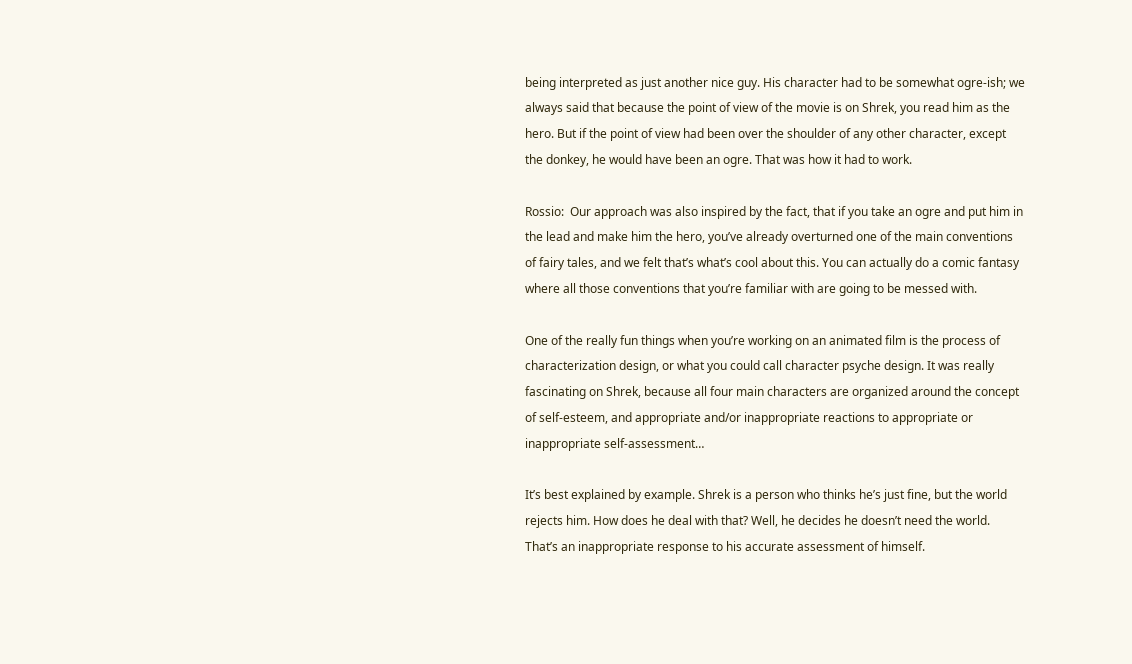being interpreted as just another nice guy. His character had to be somewhat ogre-ish; we always said that because the point of view of the movie is on Shrek, you read him as the hero. But if the point of view had been over the shoulder of any other character, except the donkey, he would have been an ogre. That was how it had to work.

Rossio:  Our approach was also inspired by the fact, that if you take an ogre and put him in the lead and make him the hero, you’ve already overturned one of the main conventions of fairy tales, and we felt that’s what’s cool about this. You can actually do a comic fantasy where all those conventions that you’re familiar with are going to be messed with.

One of the really fun things when you’re working on an animated film is the process of characterization design, or what you could call character psyche design. It was really fascinating on Shrek, because all four main characters are organized around the concept of self-esteem, and appropriate and/or inappropriate reactions to appropriate or inappropriate self-assessment…

It’s best explained by example. Shrek is a person who thinks he’s just fine, but the world rejects him. How does he deal with that? Well, he decides he doesn’t need the world. That’s an inappropriate response to his accurate assessment of himself.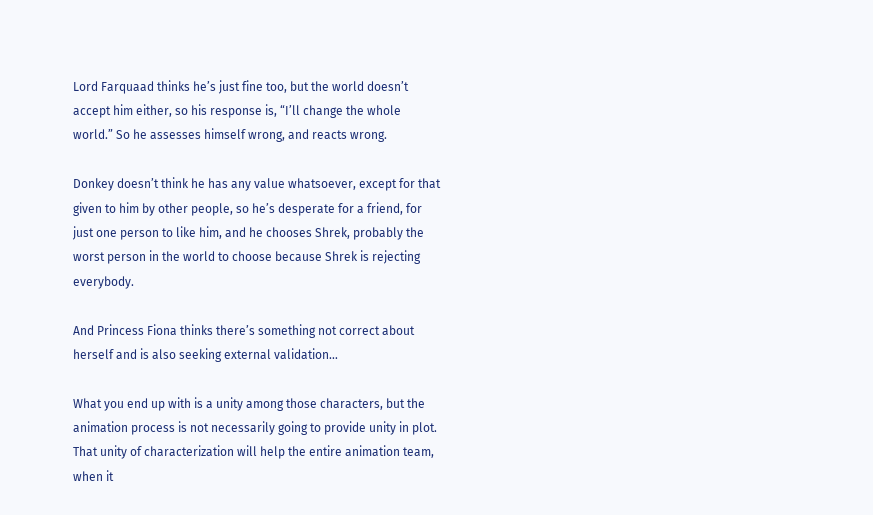Lord Farquaad thinks he’s just fine too, but the world doesn’t accept him either, so his response is, “I’ll change the whole world.” So he assesses himself wrong, and reacts wrong.

Donkey doesn’t think he has any value whatsoever, except for that given to him by other people, so he’s desperate for a friend, for just one person to like him, and he chooses Shrek, probably the worst person in the world to choose because Shrek is rejecting everybody.

And Princess Fiona thinks there’s something not correct about herself and is also seeking external validation…

What you end up with is a unity among those characters, but the animation process is not necessarily going to provide unity in plot. That unity of characterization will help the entire animation team, when it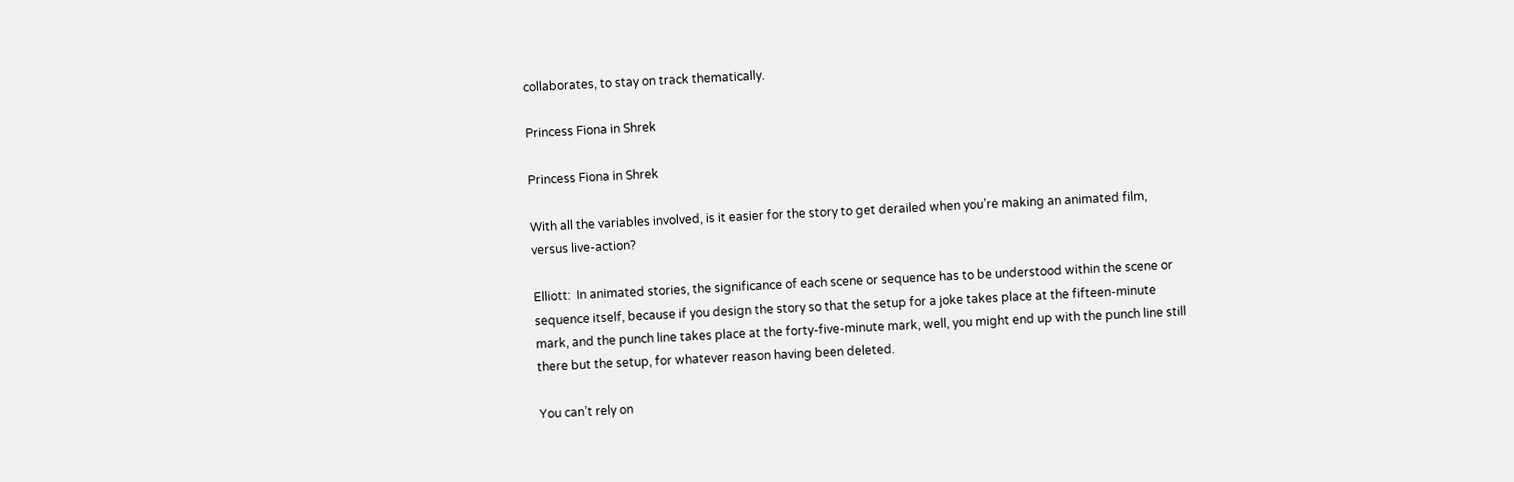collaborates, to stay on track thematically.

Princess Fiona in Shrek

Princess Fiona in Shrek

With all the variables involved, is it easier for the story to get derailed when you’re making an animated film, versus live-action?

Elliott:  In animated stories, the significance of each scene or sequence has to be understood within the scene or sequence itself, because if you design the story so that the setup for a joke takes place at the fifteen-minute mark, and the punch line takes place at the forty-five-minute mark, well, you might end up with the punch line still there but the setup, for whatever reason having been deleted.

You can’t rely on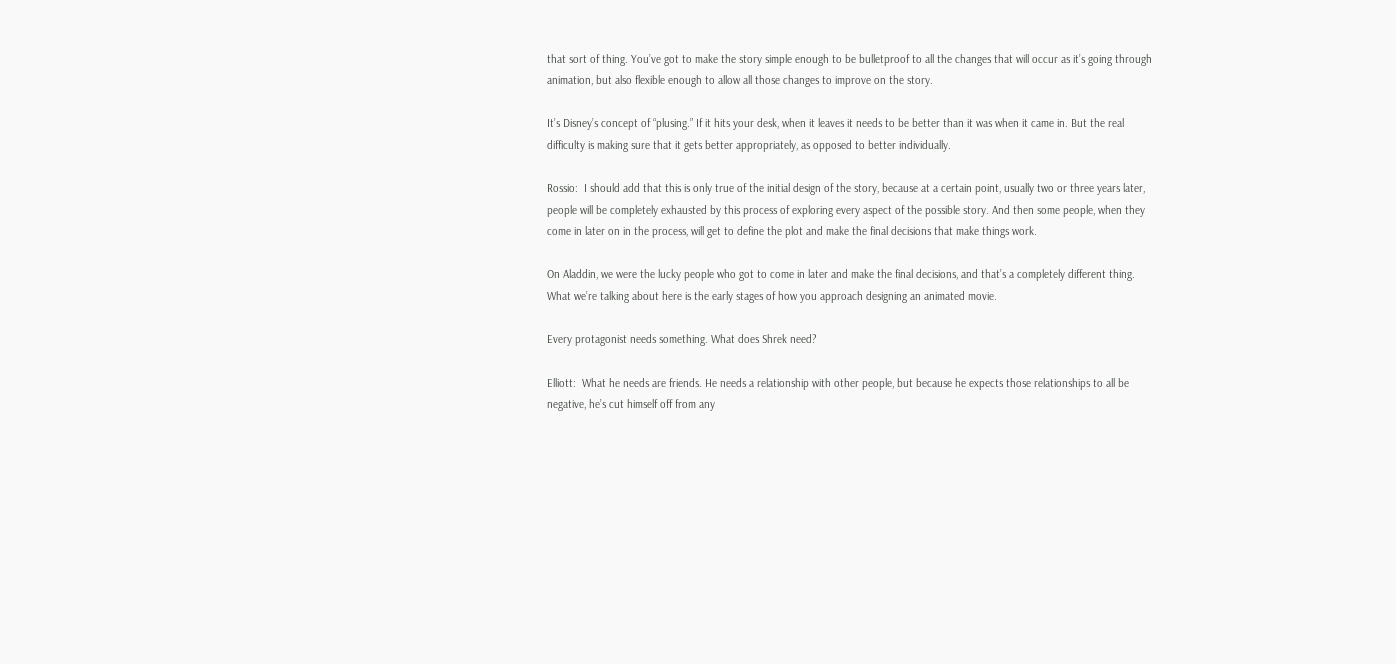that sort of thing. You’ve got to make the story simple enough to be bulletproof to all the changes that will occur as it’s going through animation, but also flexible enough to allow all those changes to improve on the story.

It’s Disney’s concept of “plusing.” If it hits your desk, when it leaves it needs to be better than it was when it came in. But the real difficulty is making sure that it gets better appropriately, as opposed to better individually.

Rossio:  I should add that this is only true of the initial design of the story, because at a certain point, usually two or three years later, people will be completely exhausted by this process of exploring every aspect of the possible story. And then some people, when they come in later on in the process, will get to define the plot and make the final decisions that make things work.

On Aladdin, we were the lucky people who got to come in later and make the final decisions, and that’s a completely different thing. What we’re talking about here is the early stages of how you approach designing an animated movie.

Every protagonist needs something. What does Shrek need?

Elliott:  What he needs are friends. He needs a relationship with other people, but because he expects those relationships to all be negative, he’s cut himself off from any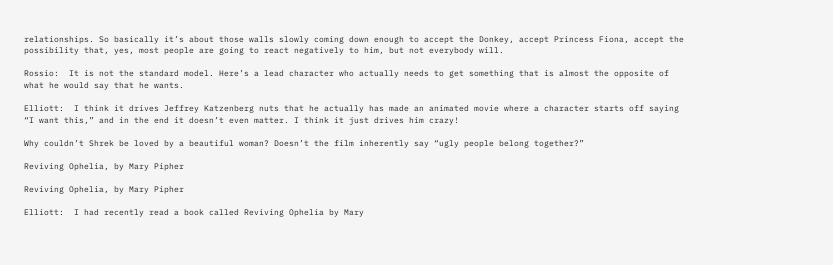relationships. So basically it’s about those walls slowly coming down enough to accept the Donkey, accept Princess Fiona, accept the possibility that, yes, most people are going to react negatively to him, but not everybody will.

Rossio:  It is not the standard model. Here’s a lead character who actually needs to get something that is almost the opposite of what he would say that he wants.

Elliott:  I think it drives Jeffrey Katzenberg nuts that he actually has made an animated movie where a character starts off saying “I want this,” and in the end it doesn’t even matter. I think it just drives him crazy!

Why couldn’t Shrek be loved by a beautiful woman? Doesn’t the film inherently say “ugly people belong together?”

Reviving Ophelia, by Mary Pipher

Reviving Ophelia, by Mary Pipher

Elliott:  I had recently read a book called Reviving Ophelia by Mary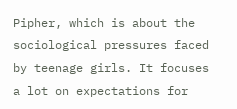Pipher, which is about the sociological pressures faced by teenage girls. It focuses a lot on expectations for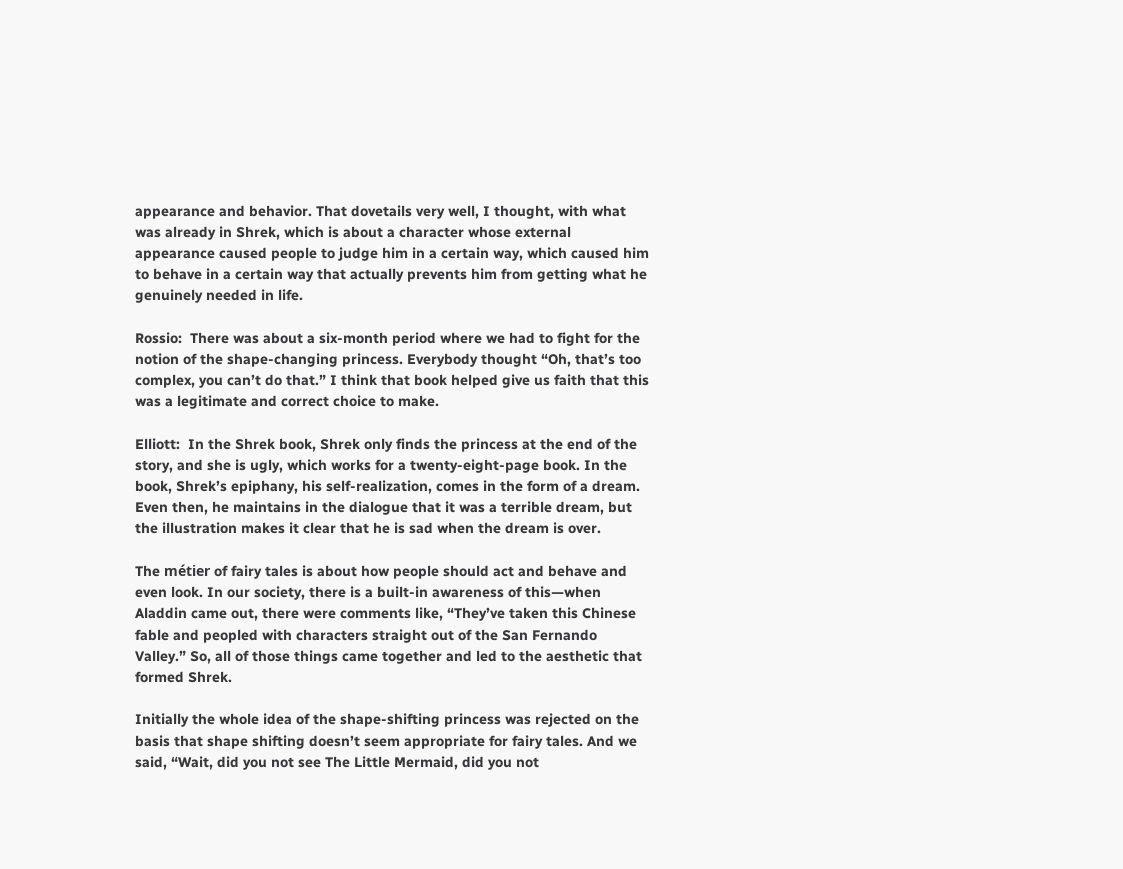appearance and behavior. That dovetails very well, I thought, with what was already in Shrek, which is about a character whose external appearance caused people to judge him in a certain way, which caused him to behave in a certain way that actually prevents him from getting what he genuinely needed in life.

Rossio:  There was about a six-month period where we had to fight for the notion of the shape-changing princess. Everybody thought “Oh, that’s too complex, you can’t do that.” I think that book helped give us faith that this was a legitimate and correct choice to make.

Elliott:  In the Shrek book, Shrek only finds the princess at the end of the story, and she is ugly, which works for a twenty-eight-page book. In the book, Shrek’s epiphany, his self-realization, comes in the form of a dream. Even then, he maintains in the dialogue that it was a terrible dream, but the illustration makes it clear that he is sad when the dream is over.

The métier of fairy tales is about how people should act and behave and even look. In our society, there is a built-in awareness of this—when Aladdin came out, there were comments like, “They’ve taken this Chinese fable and peopled with characters straight out of the San Fernando Valley.” So, all of those things came together and led to the aesthetic that formed Shrek.

Initially the whole idea of the shape-shifting princess was rejected on the basis that shape shifting doesn’t seem appropriate for fairy tales. And we said, “Wait, did you not see The Little Mermaid, did you not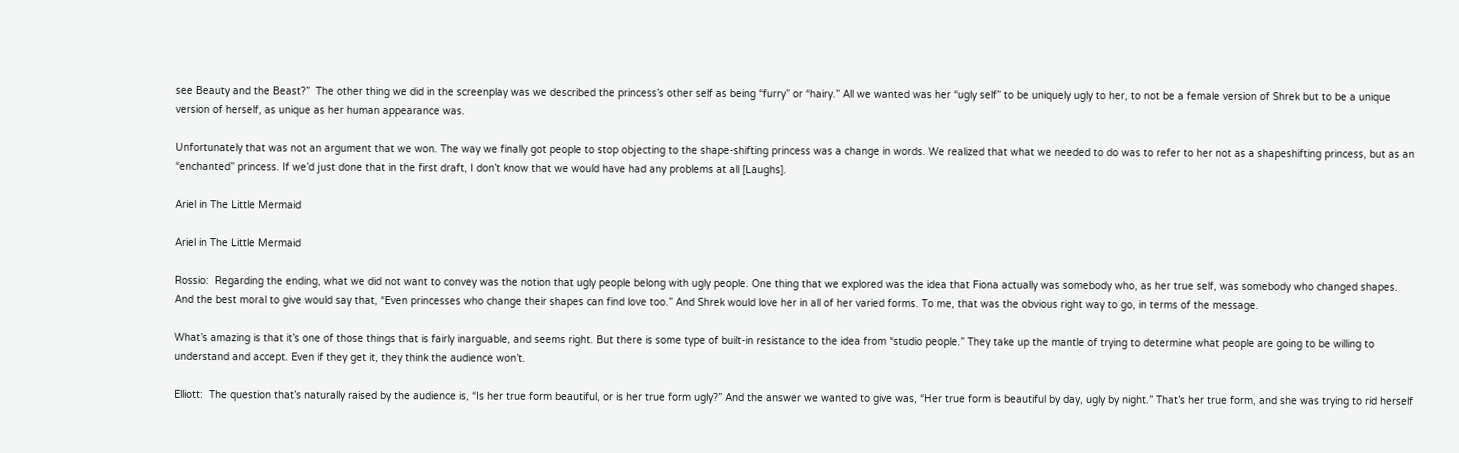see Beauty and the Beast?”  The other thing we did in the screenplay was we described the princess’s other self as being “furry” or “hairy.” All we wanted was her “ugly self” to be uniquely ugly to her, to not be a female version of Shrek but to be a unique version of herself, as unique as her human appearance was.

Unfortunately that was not an argument that we won. The way we finally got people to stop objecting to the shape-shifting princess was a change in words. We realized that what we needed to do was to refer to her not as a shapeshifting princess, but as an “enchanted” princess. If we’d just done that in the first draft, I don’t know that we would have had any problems at all [Laughs].

Ariel in The Little Mermaid

Ariel in The Little Mermaid

Rossio:  Regarding the ending, what we did not want to convey was the notion that ugly people belong with ugly people. One thing that we explored was the idea that Fiona actually was somebody who, as her true self, was somebody who changed shapes. And the best moral to give would say that, “Even princesses who change their shapes can find love too.” And Shrek would love her in all of her varied forms. To me, that was the obvious right way to go, in terms of the message.

What’s amazing is that it’s one of those things that is fairly inarguable, and seems right. But there is some type of built-in resistance to the idea from “studio people.” They take up the mantle of trying to determine what people are going to be willing to understand and accept. Even if they get it, they think the audience won’t.

Elliott:  The question that’s naturally raised by the audience is, “Is her true form beautiful, or is her true form ugly?” And the answer we wanted to give was, “Her true form is beautiful by day, ugly by night.” That’s her true form, and she was trying to rid herself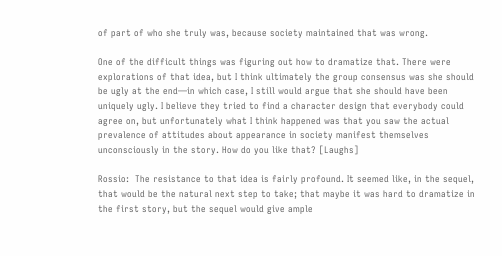of part of who she truly was, because society maintained that was wrong.

One of the difficult things was figuring out how to dramatize that. There were explorations of that idea, but I think ultimately the group consensus was she should be ugly at the end—in which case, I still would argue that she should have been uniquely ugly. I believe they tried to find a character design that everybody could agree on, but unfortunately what I think happened was that you saw the actual prevalence of attitudes about appearance in society manifest themselves unconsciously in the story. How do you like that? [Laughs]

Rossio:  The resistance to that idea is fairly profound. It seemed like, in the sequel, that would be the natural next step to take; that maybe it was hard to dramatize in the first story, but the sequel would give ample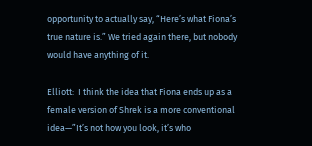opportunity to actually say, “Here’s what Fiona’s true nature is.” We tried again there, but nobody would have anything of it.

Elliott:  I think the idea that Fiona ends up as a female version of Shrek is a more conventional idea—”It’s not how you look, it’s who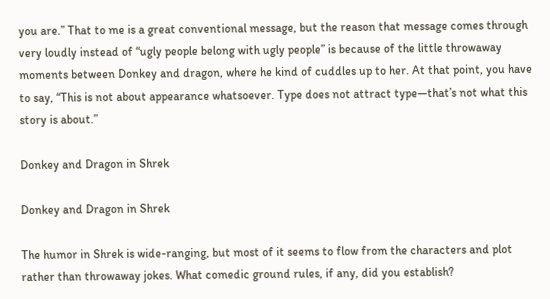you are.” That to me is a great conventional message, but the reason that message comes through very loudly instead of “ugly people belong with ugly people” is because of the little throwaway moments between Donkey and dragon, where he kind of cuddles up to her. At that point, you have to say, “This is not about appearance whatsoever. Type does not attract type—that’s not what this story is about.”

Donkey and Dragon in Shrek

Donkey and Dragon in Shrek

The humor in Shrek is wide-ranging, but most of it seems to flow from the characters and plot rather than throwaway jokes. What comedic ground rules, if any, did you establish?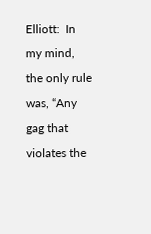Elliott:  In my mind, the only rule was, “Any gag that violates the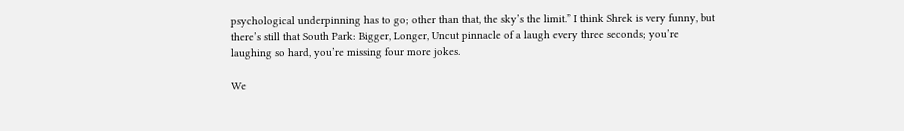psychological underpinning has to go; other than that, the sky’s the limit.” I think Shrek is very funny, but there’s still that South Park: Bigger, Longer, Uncut pinnacle of a laugh every three seconds; you’re laughing so hard, you’re missing four more jokes.

We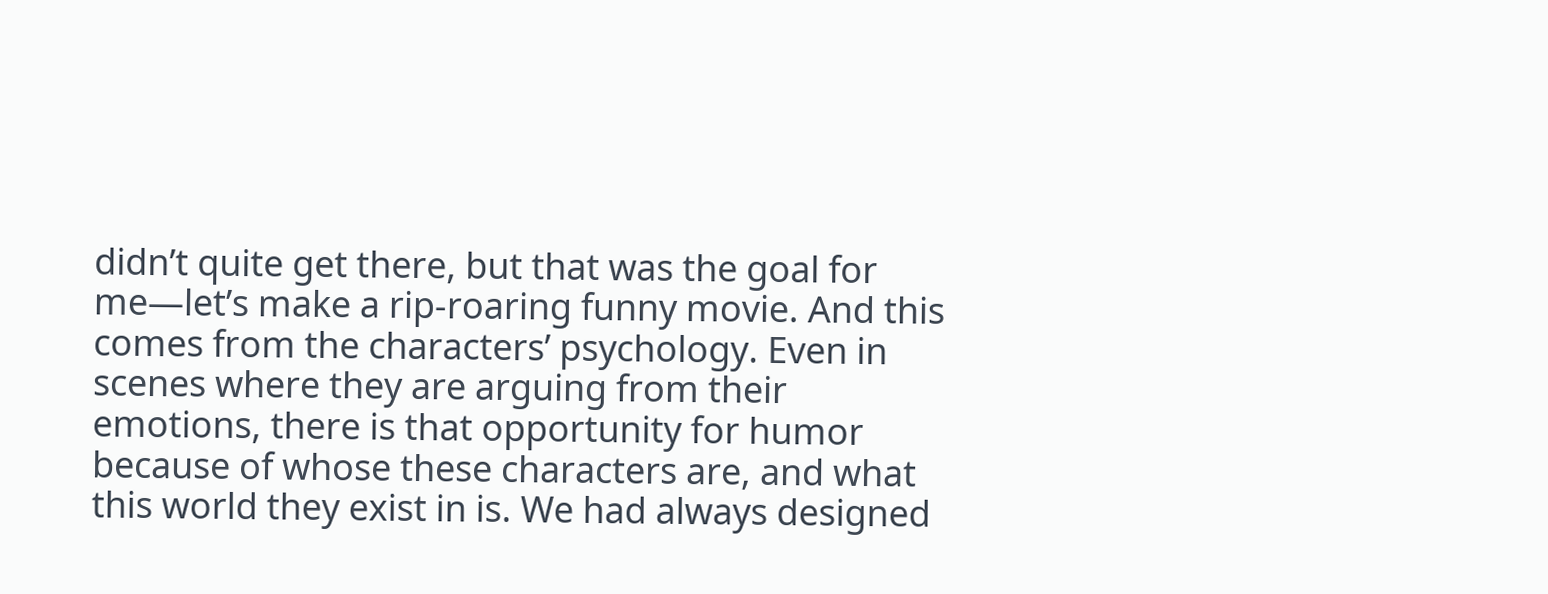didn’t quite get there, but that was the goal for me—let’s make a rip-roaring funny movie. And this comes from the characters’ psychology. Even in scenes where they are arguing from their emotions, there is that opportunity for humor because of whose these characters are, and what this world they exist in is. We had always designed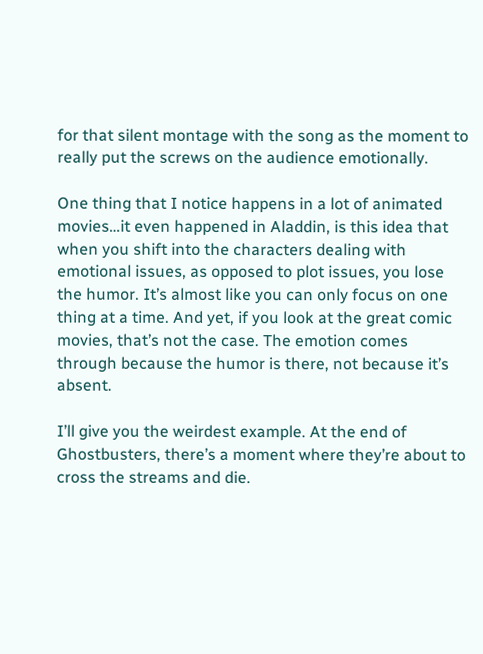for that silent montage with the song as the moment to really put the screws on the audience emotionally.

One thing that I notice happens in a lot of animated movies…it even happened in Aladdin, is this idea that when you shift into the characters dealing with emotional issues, as opposed to plot issues, you lose the humor. It’s almost like you can only focus on one thing at a time. And yet, if you look at the great comic movies, that’s not the case. The emotion comes through because the humor is there, not because it’s absent.

I’ll give you the weirdest example. At the end of Ghostbusters, there’s a moment where they’re about to cross the streams and die.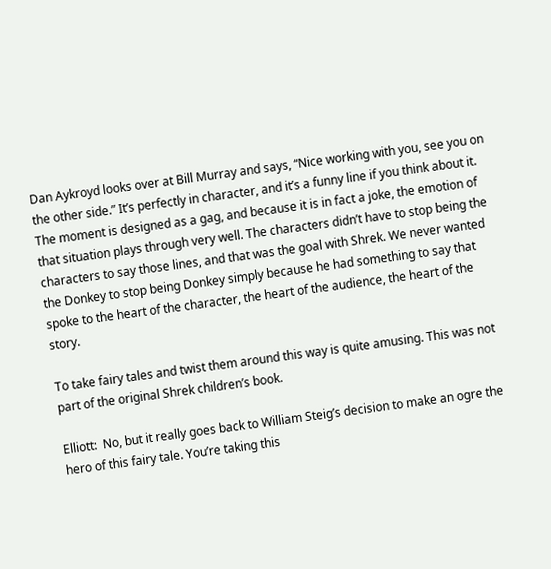Dan Aykroyd looks over at Bill Murray and says, “Nice working with you, see you on the other side.” It’s perfectly in character, and it’s a funny line if you think about it. The moment is designed as a gag, and because it is in fact a joke, the emotion of that situation plays through very well. The characters didn’t have to stop being the characters to say those lines, and that was the goal with Shrek. We never wanted the Donkey to stop being Donkey simply because he had something to say that spoke to the heart of the character, the heart of the audience, the heart of the story.

To take fairy tales and twist them around this way is quite amusing. This was not part of the original Shrek children’s book.

Elliott:  No, but it really goes back to William Steig’s decision to make an ogre the hero of this fairy tale. You’re taking this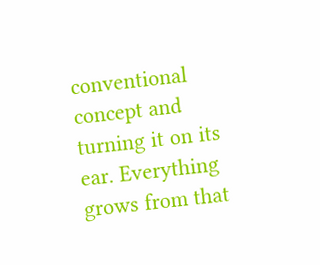conventional concept and turning it on its ear. Everything grows from that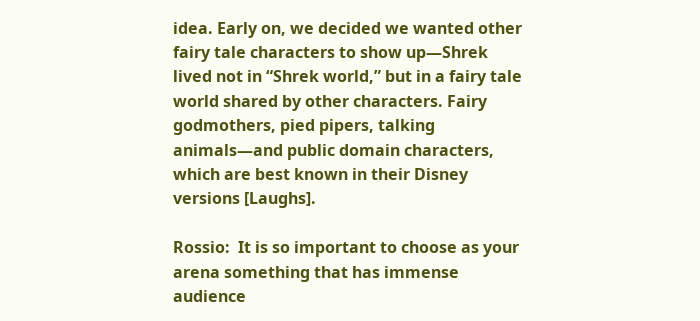idea. Early on, we decided we wanted other fairy tale characters to show up—Shrek lived not in “Shrek world,” but in a fairy tale world shared by other characters. Fairy godmothers, pied pipers, talking animals—and public domain characters, which are best known in their Disney versions [Laughs].

Rossio:  It is so important to choose as your arena something that has immense audience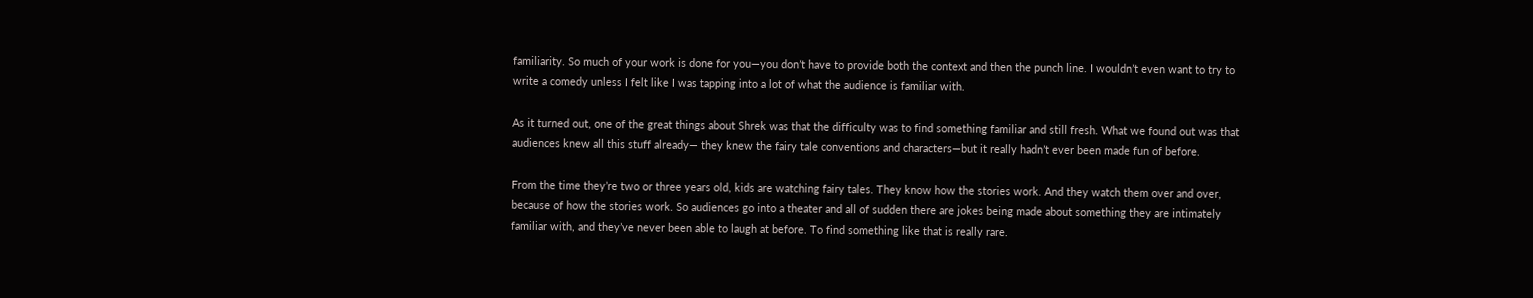familiarity. So much of your work is done for you—you don’t have to provide both the context and then the punch line. I wouldn’t even want to try to write a comedy unless I felt like I was tapping into a lot of what the audience is familiar with.

As it turned out, one of the great things about Shrek was that the difficulty was to find something familiar and still fresh. What we found out was that audiences knew all this stuff already— they knew the fairy tale conventions and characters—but it really hadn’t ever been made fun of before.

From the time they’re two or three years old, kids are watching fairy tales. They know how the stories work. And they watch them over and over, because of how the stories work. So audiences go into a theater and all of sudden there are jokes being made about something they are intimately familiar with, and they’ve never been able to laugh at before. To find something like that is really rare.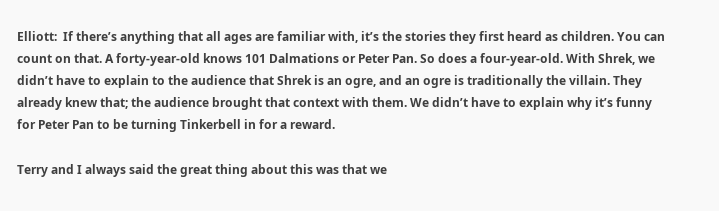Elliott:  If there’s anything that all ages are familiar with, it’s the stories they first heard as children. You can count on that. A forty-year-old knows 101 Dalmations or Peter Pan. So does a four-year-old. With Shrek, we didn’t have to explain to the audience that Shrek is an ogre, and an ogre is traditionally the villain. They already knew that; the audience brought that context with them. We didn’t have to explain why it’s funny for Peter Pan to be turning Tinkerbell in for a reward.

Terry and I always said the great thing about this was that we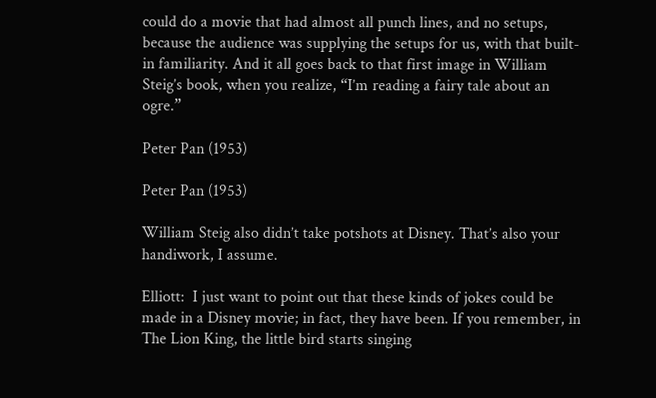could do a movie that had almost all punch lines, and no setups, because the audience was supplying the setups for us, with that built-in familiarity. And it all goes back to that first image in William Steig’s book, when you realize, “I’m reading a fairy tale about an ogre.”

Peter Pan (1953)

Peter Pan (1953)

William Steig also didn’t take potshots at Disney. That’s also your handiwork, I assume.

Elliott:  I just want to point out that these kinds of jokes could be made in a Disney movie; in fact, they have been. If you remember, in The Lion King, the little bird starts singing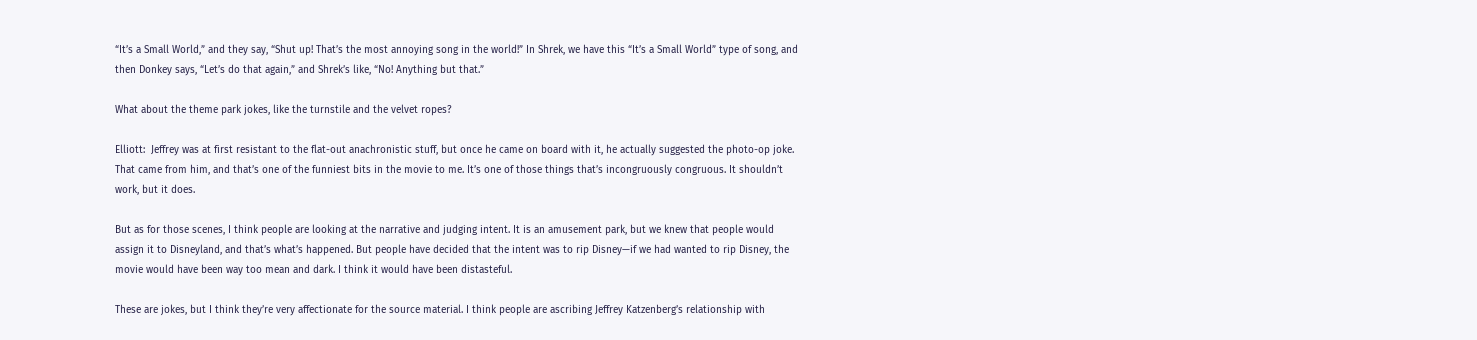“It’s a Small World,” and they say, “Shut up! That’s the most annoying song in the world!” In Shrek, we have this “It’s a Small World” type of song, and then Donkey says, “Let’s do that again,” and Shrek’s like, “No! Anything but that.”

What about the theme park jokes, like the turnstile and the velvet ropes?

Elliott:  Jeffrey was at first resistant to the flat-out anachronistic stuff, but once he came on board with it, he actually suggested the photo-op joke. That came from him, and that’s one of the funniest bits in the movie to me. It’s one of those things that’s incongruously congruous. It shouldn’t work, but it does.

But as for those scenes, I think people are looking at the narrative and judging intent. It is an amusement park, but we knew that people would assign it to Disneyland, and that’s what’s happened. But people have decided that the intent was to rip Disney—if we had wanted to rip Disney, the movie would have been way too mean and dark. I think it would have been distasteful.

These are jokes, but I think they’re very affectionate for the source material. I think people are ascribing Jeffrey Katzenberg’s relationship with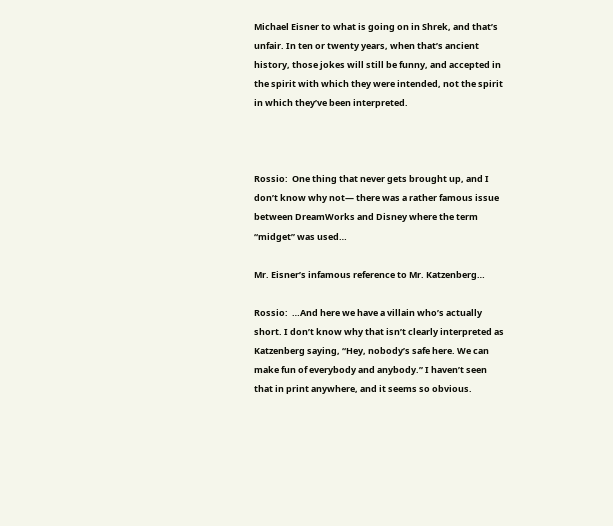Michael Eisner to what is going on in Shrek, and that’s unfair. In ten or twenty years, when that’s ancient history, those jokes will still be funny, and accepted in the spirit with which they were intended, not the spirit in which they’ve been interpreted.



Rossio:  One thing that never gets brought up, and I don’t know why not— there was a rather famous issue between DreamWorks and Disney where the term “midget” was used…

Mr. Eisner’s infamous reference to Mr. Katzenberg…

Rossio:  …And here we have a villain who’s actually short. I don’t know why that isn’t clearly interpreted as Katzenberg saying, “Hey, nobody’s safe here. We can make fun of everybody and anybody.” I haven’t seen that in print anywhere, and it seems so obvious.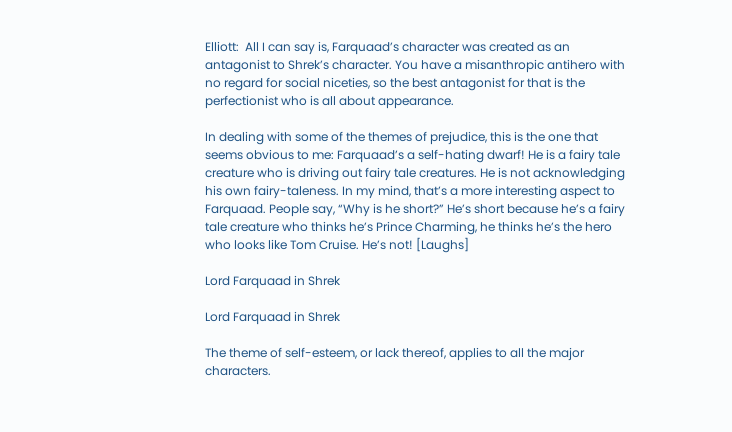Elliott:  All I can say is, Farquaad’s character was created as an antagonist to Shrek’s character. You have a misanthropic antihero with no regard for social niceties, so the best antagonist for that is the perfectionist who is all about appearance.

In dealing with some of the themes of prejudice, this is the one that seems obvious to me: Farquaad’s a self-hating dwarf! He is a fairy tale creature who is driving out fairy tale creatures. He is not acknowledging his own fairy-taleness. In my mind, that’s a more interesting aspect to Farquaad. People say, “Why is he short?” He’s short because he’s a fairy tale creature who thinks he’s Prince Charming, he thinks he’s the hero who looks like Tom Cruise. He’s not! [Laughs]

Lord Farquaad in Shrek

Lord Farquaad in Shrek

The theme of self-esteem, or lack thereof, applies to all the major characters.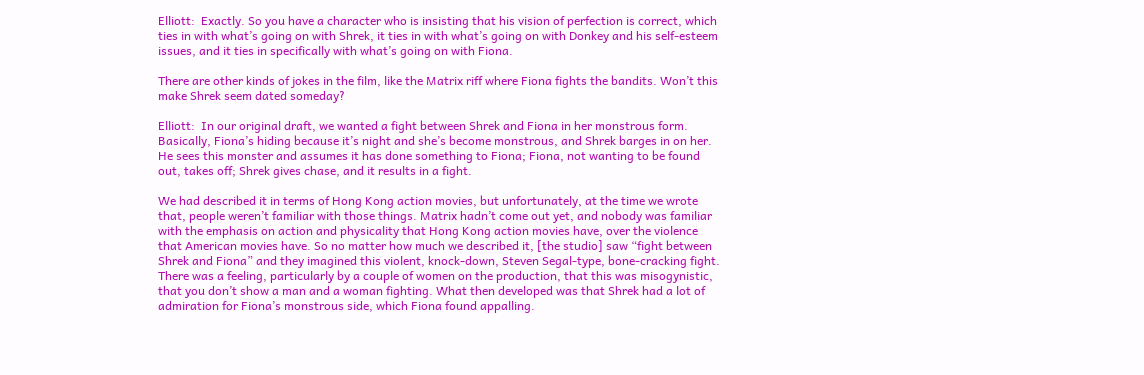Elliott:  Exactly. So you have a character who is insisting that his vision of perfection is correct, which ties in with what’s going on with Shrek, it ties in with what’s going on with Donkey and his self-esteem issues, and it ties in specifically with what’s going on with Fiona.

There are other kinds of jokes in the film, like the Matrix riff where Fiona fights the bandits. Won’t this make Shrek seem dated someday?

Elliott:  In our original draft, we wanted a fight between Shrek and Fiona in her monstrous form. Basically, Fiona’s hiding because it’s night and she’s become monstrous, and Shrek barges in on her. He sees this monster and assumes it has done something to Fiona; Fiona, not wanting to be found out, takes off; Shrek gives chase, and it results in a fight.

We had described it in terms of Hong Kong action movies, but unfortunately, at the time we wrote that, people weren’t familiar with those things. Matrix hadn’t come out yet, and nobody was familiar with the emphasis on action and physicality that Hong Kong action movies have, over the violence that American movies have. So no matter how much we described it, [the studio] saw “fight between Shrek and Fiona” and they imagined this violent, knock-down, Steven Segal-type, bone-cracking fight. There was a feeling, particularly by a couple of women on the production, that this was misogynistic, that you don’t show a man and a woman fighting. What then developed was that Shrek had a lot of admiration for Fiona’s monstrous side, which Fiona found appalling.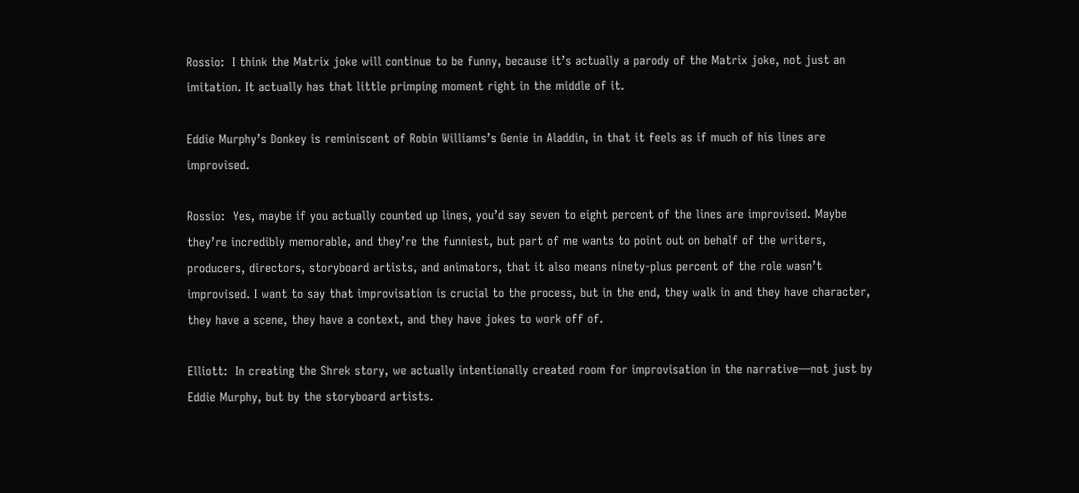Rossio:  I think the Matrix joke will continue to be funny, because it’s actually a parody of the Matrix joke, not just an imitation. It actually has that little primping moment right in the middle of it.

Eddie Murphy’s Donkey is reminiscent of Robin Williams’s Genie in Aladdin, in that it feels as if much of his lines are improvised.

Rossio:  Yes, maybe if you actually counted up lines, you’d say seven to eight percent of the lines are improvised. Maybe they’re incredibly memorable, and they’re the funniest, but part of me wants to point out on behalf of the writers, producers, directors, storyboard artists, and animators, that it also means ninety-plus percent of the role wasn’t improvised. I want to say that improvisation is crucial to the process, but in the end, they walk in and they have character, they have a scene, they have a context, and they have jokes to work off of.

Elliott:  In creating the Shrek story, we actually intentionally created room for improvisation in the narrative—not just by Eddie Murphy, but by the storyboard artists.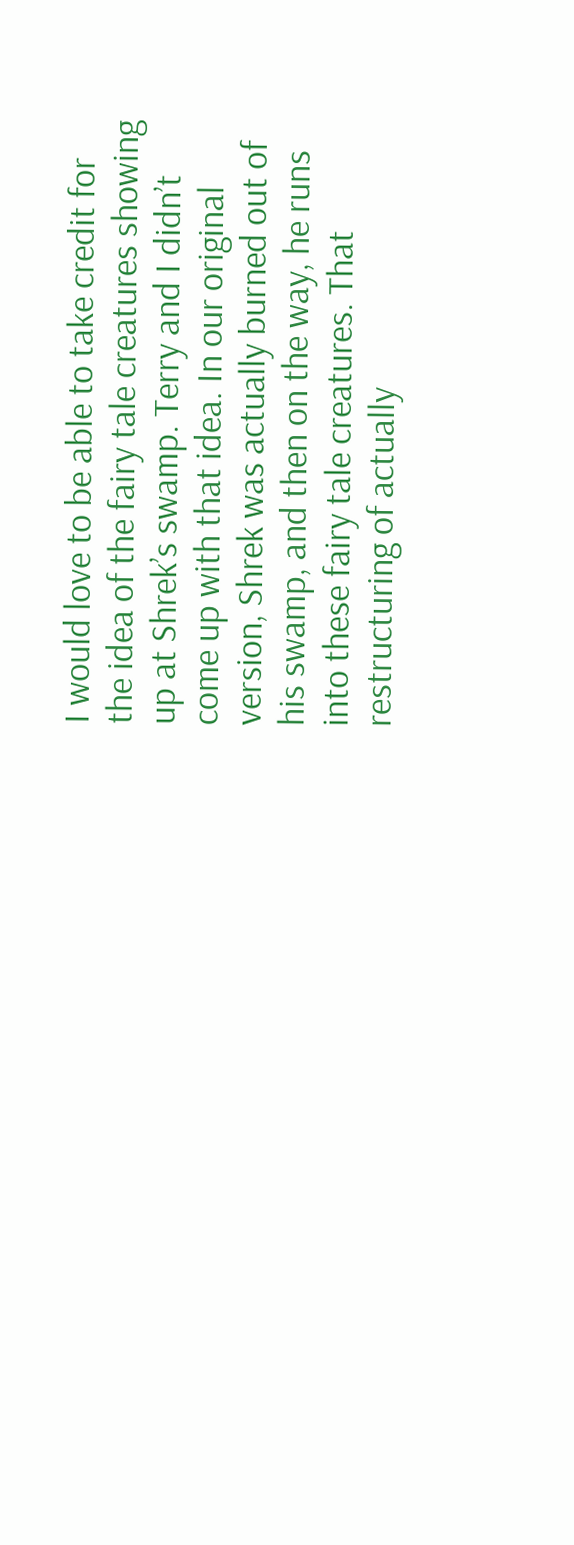I would love to be able to take credit for the idea of the fairy tale creatures showing up at Shrek’s swamp. Terry and I didn’t come up with that idea. In our original version, Shrek was actually burned out of his swamp, and then on the way, he runs into these fairy tale creatures. That restructuring of actually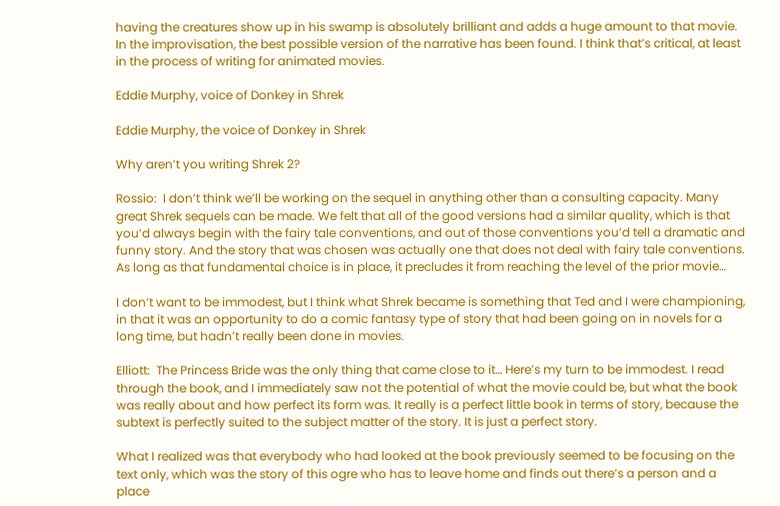having the creatures show up in his swamp is absolutely brilliant and adds a huge amount to that movie. In the improvisation, the best possible version of the narrative has been found. I think that’s critical, at least in the process of writing for animated movies.

Eddie Murphy, voice of Donkey in Shrek

Eddie Murphy, the voice of Donkey in Shrek

Why aren’t you writing Shrek 2?

Rossio:  I don’t think we’ll be working on the sequel in anything other than a consulting capacity. Many great Shrek sequels can be made. We felt that all of the good versions had a similar quality, which is that you’d always begin with the fairy tale conventions, and out of those conventions you’d tell a dramatic and funny story. And the story that was chosen was actually one that does not deal with fairy tale conventions. As long as that fundamental choice is in place, it precludes it from reaching the level of the prior movie…

I don’t want to be immodest, but I think what Shrek became is something that Ted and I were championing, in that it was an opportunity to do a comic fantasy type of story that had been going on in novels for a long time, but hadn’t really been done in movies.

Elliott:  The Princess Bride was the only thing that came close to it… Here’s my turn to be immodest. I read through the book, and I immediately saw not the potential of what the movie could be, but what the book was really about and how perfect its form was. It really is a perfect little book in terms of story, because the subtext is perfectly suited to the subject matter of the story. It is just a perfect story.

What I realized was that everybody who had looked at the book previously seemed to be focusing on the text only, which was the story of this ogre who has to leave home and finds out there’s a person and a place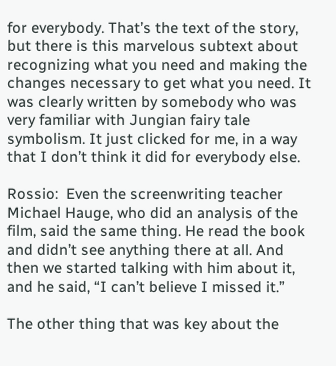for everybody. That’s the text of the story, but there is this marvelous subtext about recognizing what you need and making the changes necessary to get what you need. It was clearly written by somebody who was very familiar with Jungian fairy tale symbolism. It just clicked for me, in a way that I don’t think it did for everybody else.

Rossio:  Even the screenwriting teacher Michael Hauge, who did an analysis of the film, said the same thing. He read the book and didn’t see anything there at all. And then we started talking with him about it, and he said, “I can’t believe I missed it.”

The other thing that was key about the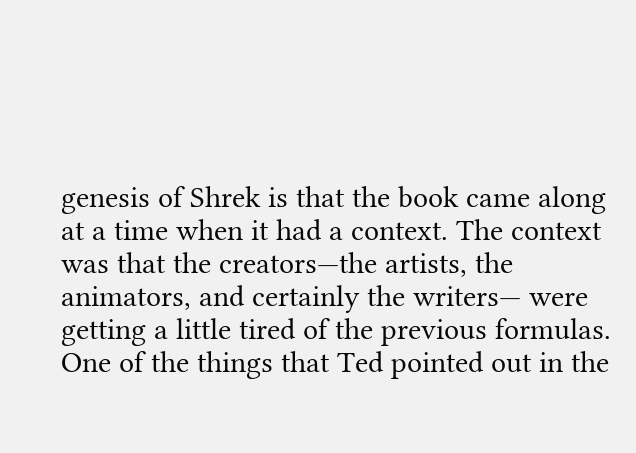genesis of Shrek is that the book came along at a time when it had a context. The context was that the creators—the artists, the animators, and certainly the writers— were getting a little tired of the previous formulas. One of the things that Ted pointed out in the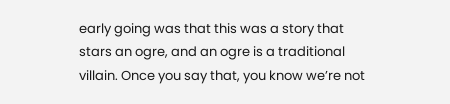early going was that this was a story that stars an ogre, and an ogre is a traditional villain. Once you say that, you know we’re not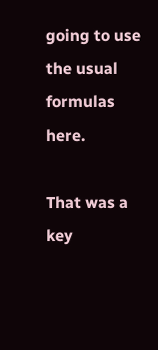going to use the usual formulas here.

That was a key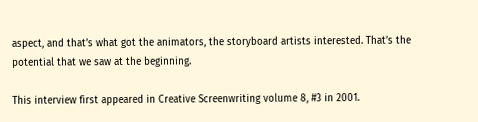aspect, and that’s what got the animators, the storyboard artists interested. That’s the potential that we saw at the beginning.

This interview first appeared in Creative Screenwriting volume 8, #3 in 2001.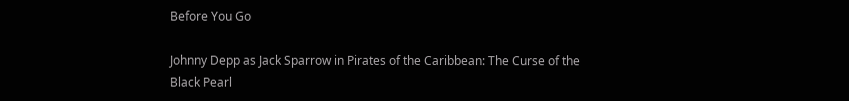Before You Go

Johnny Depp as Jack Sparrow in Pirates of the Caribbean: The Curse of the Black Pearl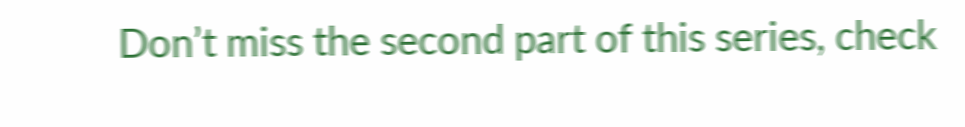Don’t miss the second part of this series, check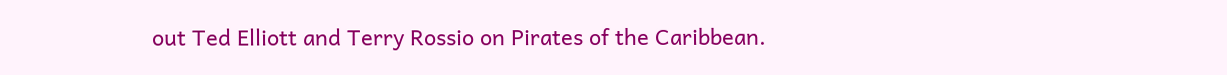out Ted Elliott and Terry Rossio on Pirates of the Caribbean.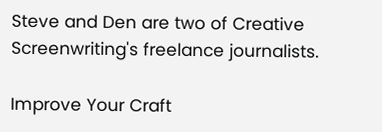Steve and Den are two of Creative Screenwriting's freelance journalists.

Improve Your Craft